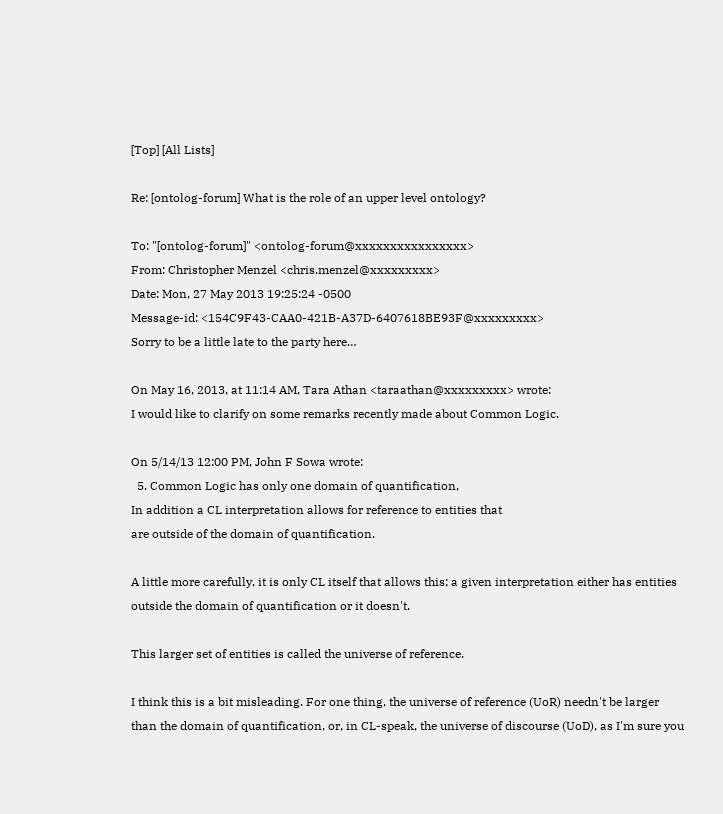[Top] [All Lists]

Re: [ontolog-forum] What is the role of an upper level ontology?

To: "[ontolog-forum]" <ontolog-forum@xxxxxxxxxxxxxxxx>
From: Christopher Menzel <chris.menzel@xxxxxxxxx>
Date: Mon, 27 May 2013 19:25:24 -0500
Message-id: <154C9F43-CAA0-421B-A37D-6407618BE93F@xxxxxxxxx>
Sorry to be a little late to the party here…

On May 16, 2013, at 11:14 AM, Tara Athan <taraathan@xxxxxxxxx> wrote:
I would like to clarify on some remarks recently made about Common Logic.

On 5/14/13 12:00 PM, John F Sowa wrote:
  5. Common Logic has only one domain of quantification,
In addition a CL interpretation allows for reference to entities that
are outside of the domain of quantification.

A little more carefully, it is only CL itself that allows this; a given interpretation either has entities outside the domain of quantification or it doesn't.

This larger set of entities is called the universe of reference.

I think this is a bit misleading. For one thing, the universe of reference (UoR) needn't be larger than the domain of quantification, or, in CL-speak, the universe of discourse (UoD), as I'm sure you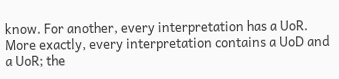know. For another, every interpretation has a UoR. More exactly, every interpretation contains a UoD and a UoR; the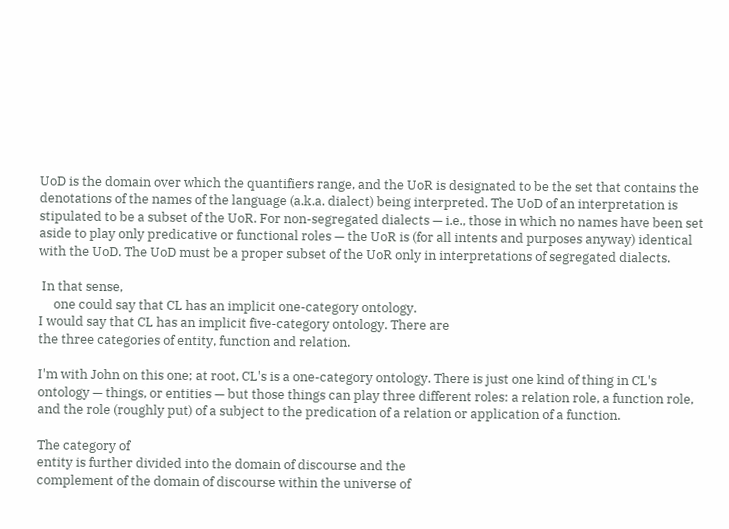UoD is the domain over which the quantifiers range, and the UoR is designated to be the set that contains the denotations of the names of the language (a.k.a. dialect) being interpreted. The UoD of an interpretation is stipulated to be a subset of the UoR. For non-segregated dialects — i.e., those in which no names have been set aside to play only predicative or functional roles — the UoR is (for all intents and purposes anyway) identical with the UoD. The UoD must be a proper subset of the UoR only in interpretations of segregated dialects.

 In that sense,
     one could say that CL has an implicit one-category ontology.
I would say that CL has an implicit five-category ontology. There are
the three categories of entity, function and relation.

I'm with John on this one; at root, CL's is a one-category ontology. There is just one kind of thing in CL's ontology — things, or entities — but those things can play three different roles: a relation role, a function role, and the role (roughly put) of a subject to the predication of a relation or application of a function.

The category of
entity is further divided into the domain of discourse and the
complement of the domain of discourse within the universe of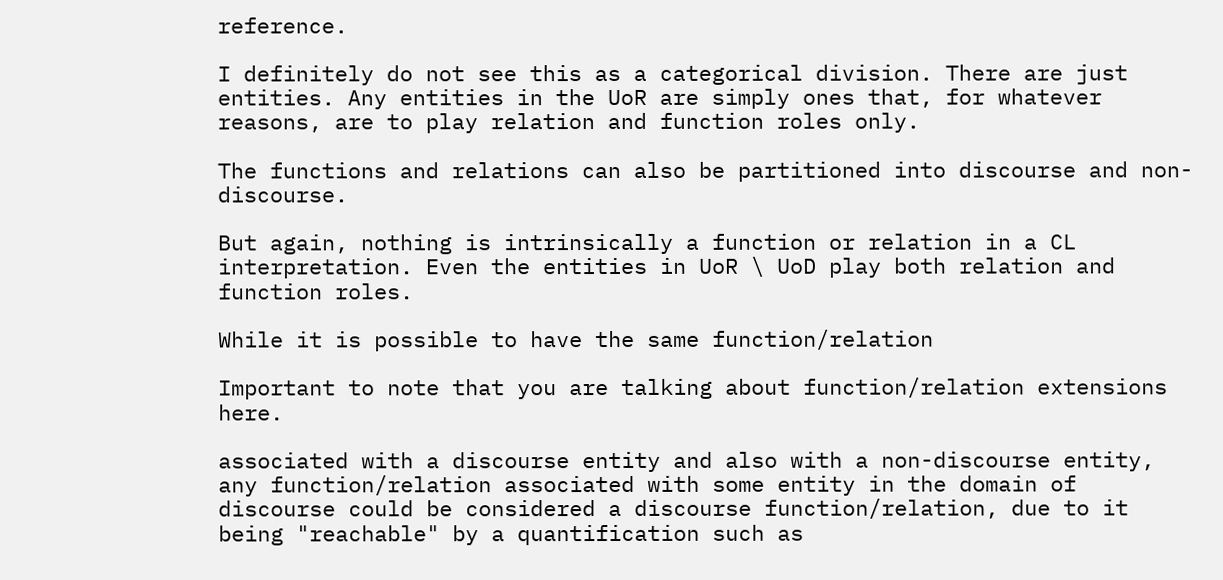reference.

I definitely do not see this as a categorical division. There are just entities. Any entities in the UoR are simply ones that, for whatever reasons, are to play relation and function roles only.

The functions and relations can also be partitioned into discourse and non-discourse.

But again, nothing is intrinsically a function or relation in a CL interpretation. Even the entities in UoR \ UoD play both relation and function roles.

While it is possible to have the same function/relation

Important to note that you are talking about function/relation extensions here.

associated with a discourse entity and also with a non-discourse entity,
any function/relation associated with some entity in the domain of
discourse could be considered a discourse function/relation, due to it
being "reachable" by a quantification such as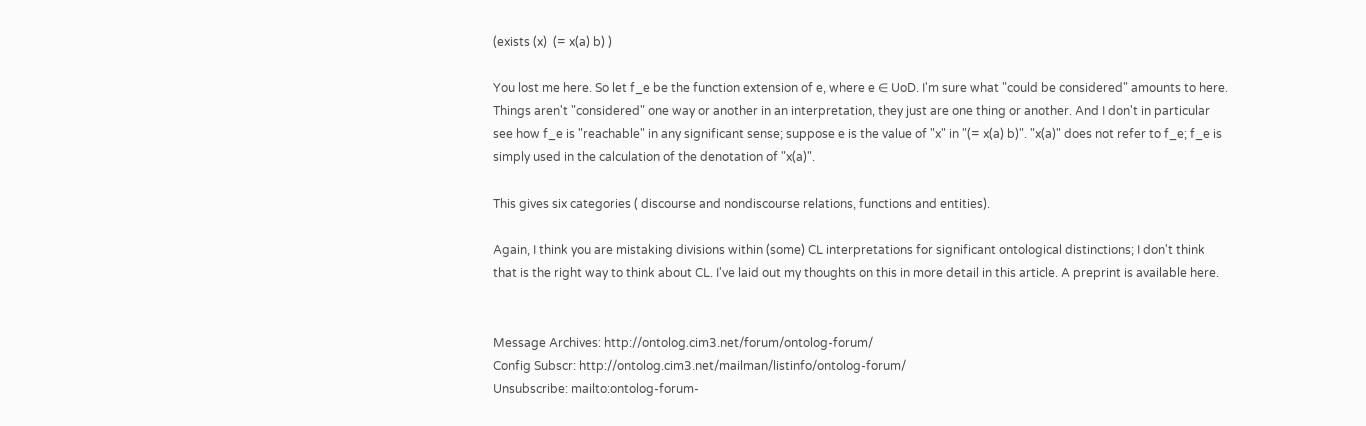(exists (x)  (= x(a) b) )

You lost me here. So let f_e be the function extension of e, where e ∈ UoD. I'm sure what "could be considered" amounts to here. Things aren't "considered" one way or another in an interpretation, they just are one thing or another. And I don't in particular see how f_e is "reachable" in any significant sense; suppose e is the value of "x" in "(= x(a) b)". "x(a)" does not refer to f_e; f_e is simply used in the calculation of the denotation of "x(a)".

This gives six categories ( discourse and nondiscourse relations, functions and entities).

Again, I think you are mistaking divisions within (some) CL interpretations for significant ontological distinctions; I don't think that is the right way to think about CL. I've laid out my thoughts on this in more detail in this article. A preprint is available here.


Message Archives: http://ontolog.cim3.net/forum/ontolog-forum/
Config Subscr: http://ontolog.cim3.net/mailman/listinfo/ontolog-forum/
Unsubscribe: mailto:ontolog-forum-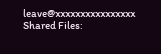leave@xxxxxxxxxxxxxxxx
Shared Files: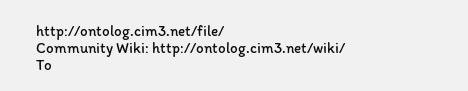http://ontolog.cim3.net/file/
Community Wiki: http://ontolog.cim3.net/wiki/
To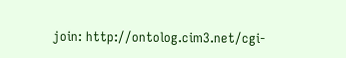join: http://ontolog.cim3.net/cgi-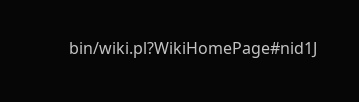bin/wiki.pl?WikiHomePage#nid1J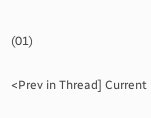(01)

<Prev in Thread] Current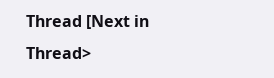Thread [Next in Thread>